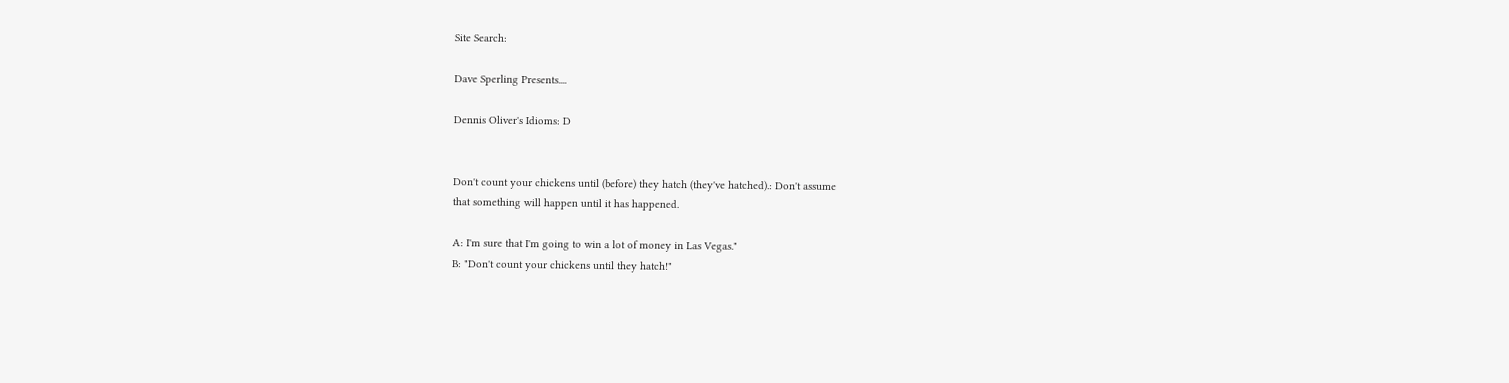Site Search:

Dave Sperling Presents....

Dennis Oliver's Idioms: D


Don't count your chickens until (before) they hatch (they've hatched).: Don't assume
that something will happen until it has happened.

A: I'm sure that I'm going to win a lot of money in Las Vegas."
B: "Don't count your chickens until they hatch!"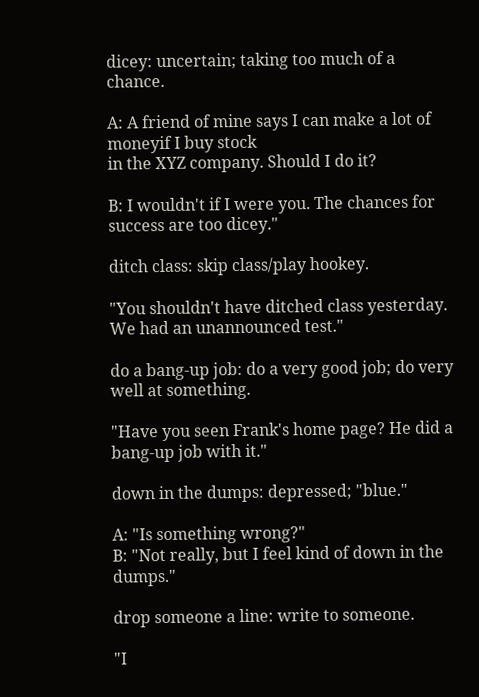dicey: uncertain; taking too much of a chance.

A: A friend of mine says I can make a lot of moneyif I buy stock
in the XYZ company. Should I do it?

B: I wouldn't if I were you. The chances for success are too dicey."

ditch class: skip class/play hookey.

"You shouldn't have ditched class yesterday. We had an unannounced test."

do a bang-up job: do a very good job; do very well at something.

"Have you seen Frank's home page? He did a bang-up job with it."

down in the dumps: depressed; "blue."

A: "Is something wrong?"
B: "Not really, but I feel kind of down in the dumps."

drop someone a line: write to someone.

"I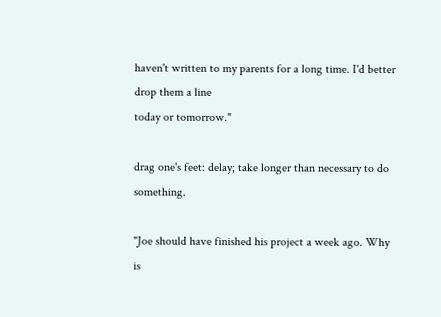haven't written to my parents for a long time. I'd better drop them a line
today or tomorrow."

drag one's feet: delay; take longer than necessary to do something.

"Joe should have finished his project a week ago. Why is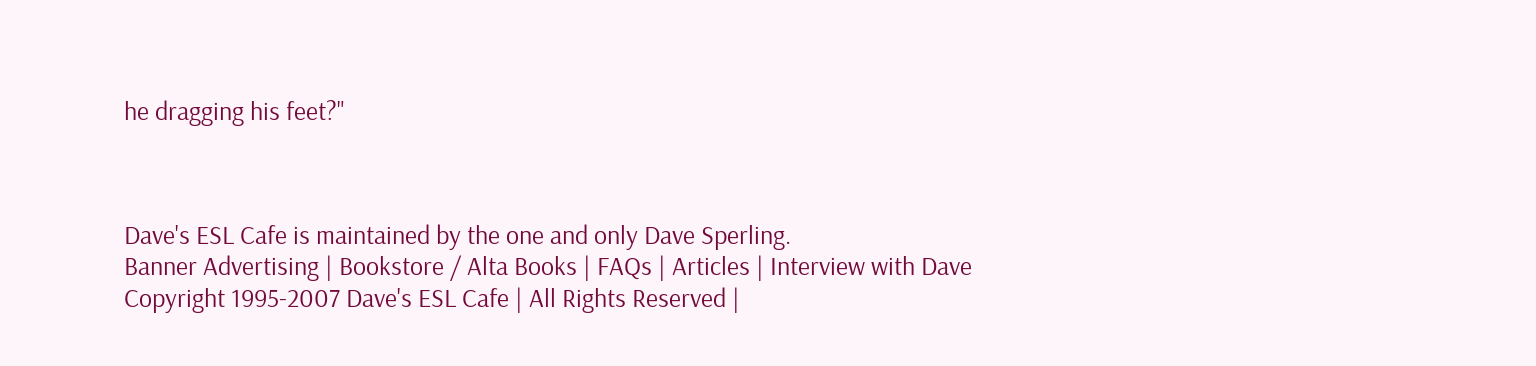he dragging his feet?"



Dave's ESL Cafe is maintained by the one and only Dave Sperling.
Banner Advertising | Bookstore / Alta Books | FAQs | Articles | Interview with Dave
Copyright 1995-2007 Dave's ESL Cafe | All Rights Reserved |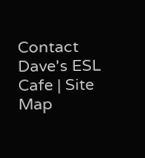Contact Dave's ESL Cafe | Site Map